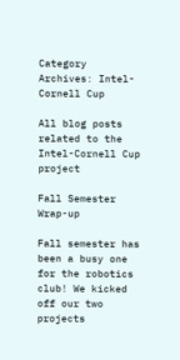Category Archives: Intel-Cornell Cup

All blog posts related to the Intel-Cornell Cup project

Fall Semester Wrap-up

Fall semester has been a busy one for the robotics club! We kicked off our two projects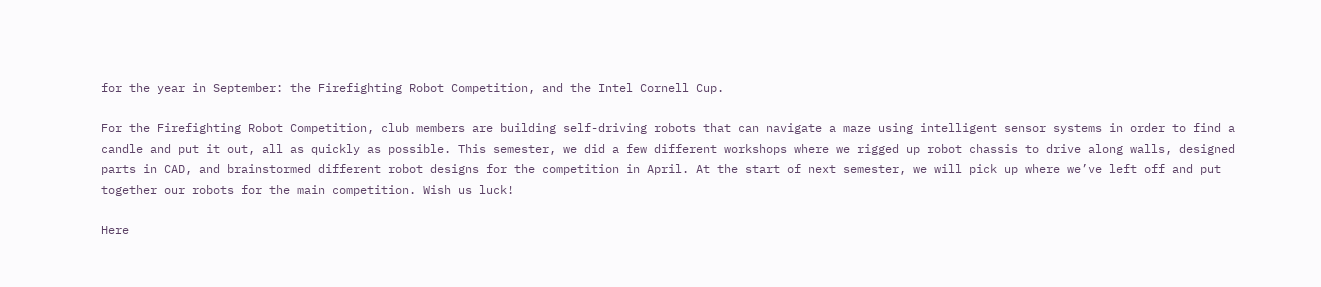for the year in September: the Firefighting Robot Competition, and the Intel Cornell Cup.

For the Firefighting Robot Competition, club members are building self-driving robots that can navigate a maze using intelligent sensor systems in order to find a candle and put it out, all as quickly as possible. This semester, we did a few different workshops where we rigged up robot chassis to drive along walls, designed parts in CAD, and brainstormed different robot designs for the competition in April. At the start of next semester, we will pick up where we’ve left off and put together our robots for the main competition. Wish us luck!

Here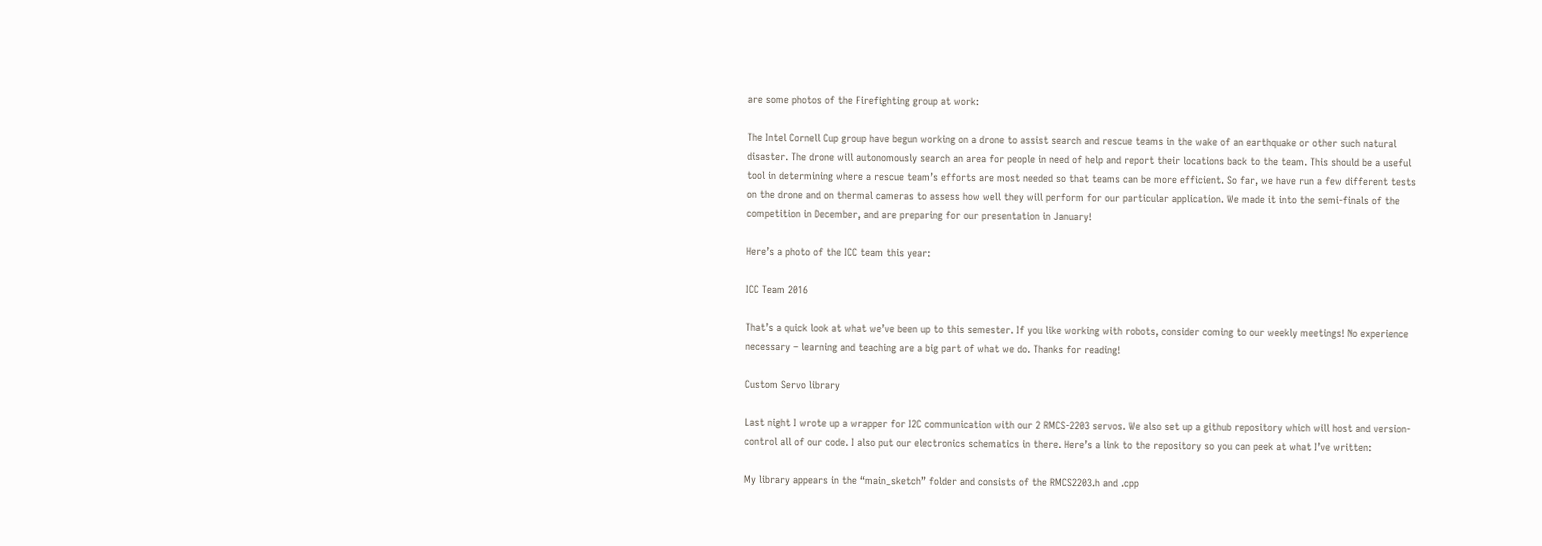are some photos of the Firefighting group at work:

The Intel Cornell Cup group have begun working on a drone to assist search and rescue teams in the wake of an earthquake or other such natural disaster. The drone will autonomously search an area for people in need of help and report their locations back to the team. This should be a useful tool in determining where a rescue team’s efforts are most needed so that teams can be more efficient. So far, we have run a few different tests on the drone and on thermal cameras to assess how well they will perform for our particular application. We made it into the semi-finals of the competition in December, and are preparing for our presentation in January!

Here’s a photo of the ICC team this year:

ICC Team 2016

That’s a quick look at what we’ve been up to this semester. If you like working with robots, consider coming to our weekly meetings! No experience necessary – learning and teaching are a big part of what we do. Thanks for reading!

Custom Servo library

Last night I wrote up a wrapper for I2C communication with our 2 RMCS-2203 servos. We also set up a github repository which will host and version-control all of our code. I also put our electronics schematics in there. Here’s a link to the repository so you can peek at what I’ve written:

My library appears in the “main_sketch” folder and consists of the RMCS2203.h and .cpp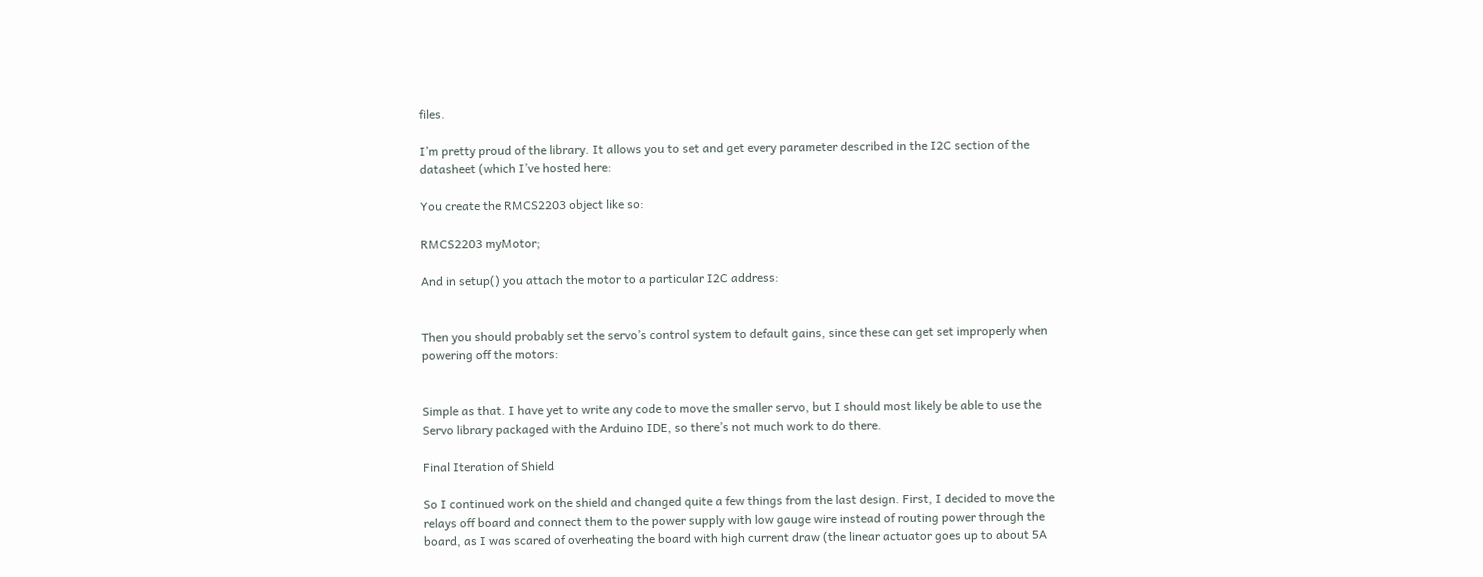files.

I’m pretty proud of the library. It allows you to set and get every parameter described in the I2C section of the datasheet (which I’ve hosted here:

You create the RMCS2203 object like so:

RMCS2203 myMotor;

And in setup() you attach the motor to a particular I2C address:


Then you should probably set the servo’s control system to default gains, since these can get set improperly when powering off the motors:


Simple as that. I have yet to write any code to move the smaller servo, but I should most likely be able to use the Servo library packaged with the Arduino IDE, so there’s not much work to do there.

Final Iteration of Shield

So I continued work on the shield and changed quite a few things from the last design. First, I decided to move the relays off board and connect them to the power supply with low gauge wire instead of routing power through the board, as I was scared of overheating the board with high current draw (the linear actuator goes up to about 5A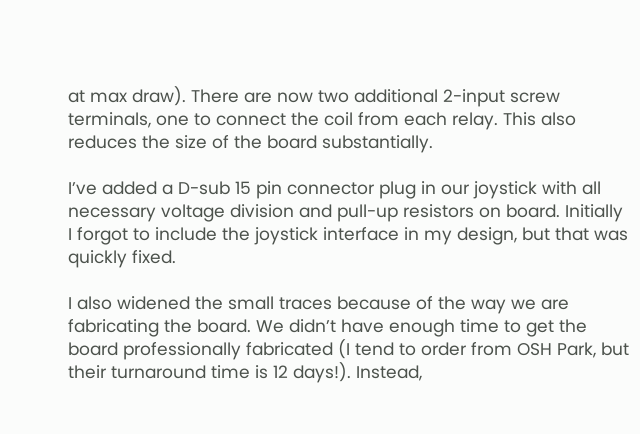at max draw). There are now two additional 2-input screw terminals, one to connect the coil from each relay. This also reduces the size of the board substantially.

I’ve added a D-sub 15 pin connector plug in our joystick with all necessary voltage division and pull-up resistors on board. Initially I forgot to include the joystick interface in my design, but that was quickly fixed.

I also widened the small traces because of the way we are fabricating the board. We didn’t have enough time to get the board professionally fabricated (I tend to order from OSH Park, but their turnaround time is 12 days!). Instead,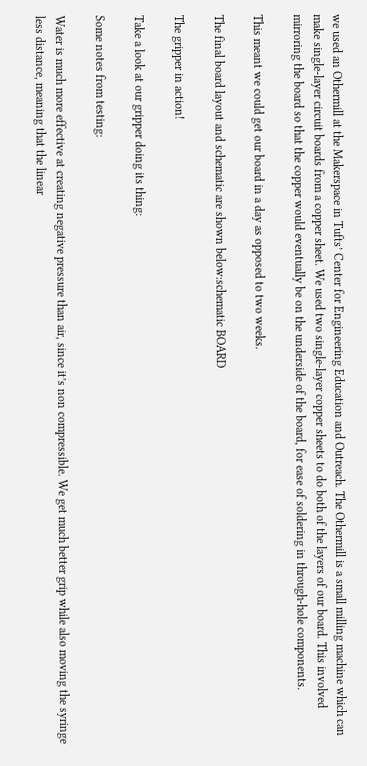we used an Othermill at the Makerspace in Tufts’ Center for Engineering Education and Outreach. The Othermill is a small milling machine which can make single-layer circuit boards from a copper sheet. We used two single-layer copper sheets to do both of the layers of our board. This involved mirroring the board so that the copper would eventually be on the underside of the board, for ease of soldering in through-hole components.

This meant we could get our board in a day as opposed to two weeks.

The final board layout and schematic are shown below:schematic BOARD

The gripper in action!

Take a look at our gripper doing its thing:

Some notes from testing:

Water is much more effective at creating negative pressure than air, since it’s non compressible. We get much better grip while also moving the syringe less distance, meaning that the linear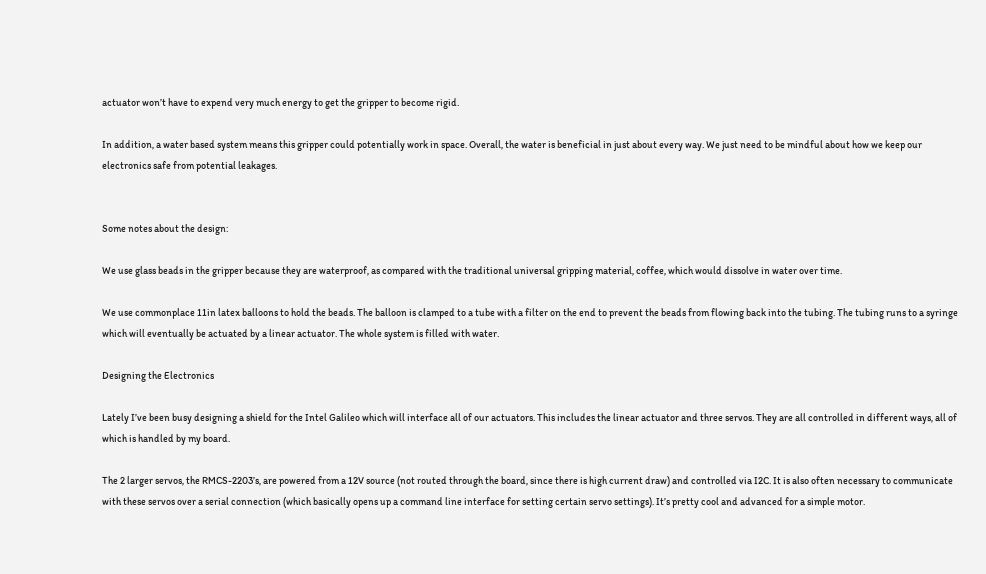actuator won’t have to expend very much energy to get the gripper to become rigid.

In addition, a water based system means this gripper could potentially work in space. Overall, the water is beneficial in just about every way. We just need to be mindful about how we keep our electronics safe from potential leakages.


Some notes about the design:

We use glass beads in the gripper because they are waterproof, as compared with the traditional universal gripping material, coffee, which would dissolve in water over time.

We use commonplace 11in latex balloons to hold the beads. The balloon is clamped to a tube with a filter on the end to prevent the beads from flowing back into the tubing. The tubing runs to a syringe which will eventually be actuated by a linear actuator. The whole system is filled with water.

Designing the Electronics

Lately I’ve been busy designing a shield for the Intel Galileo which will interface all of our actuators. This includes the linear actuator and three servos. They are all controlled in different ways, all of which is handled by my board.

The 2 larger servos, the RMCS-2203’s, are powered from a 12V source (not routed through the board, since there is high current draw) and controlled via I2C. It is also often necessary to communicate with these servos over a serial connection (which basically opens up a command line interface for setting certain servo settings). It’s pretty cool and advanced for a simple motor.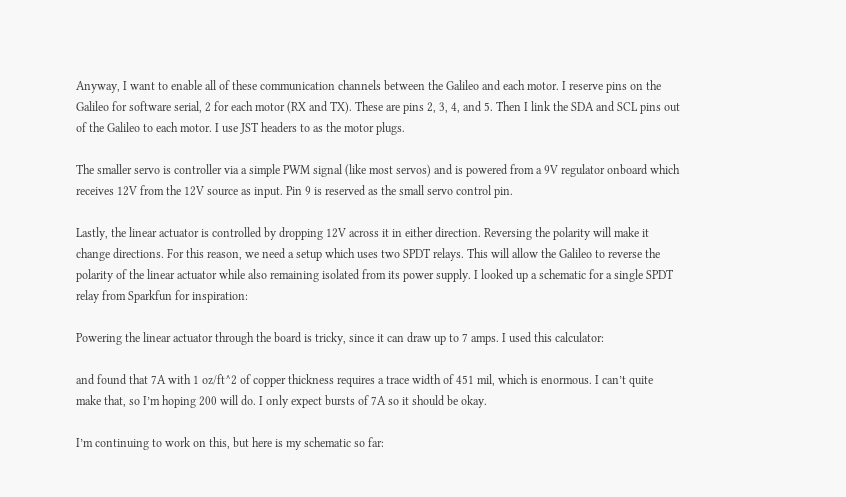Anyway, I want to enable all of these communication channels between the Galileo and each motor. I reserve pins on the Galileo for software serial, 2 for each motor (RX and TX). These are pins 2, 3, 4, and 5. Then I link the SDA and SCL pins out of the Galileo to each motor. I use JST headers to as the motor plugs.

The smaller servo is controller via a simple PWM signal (like most servos) and is powered from a 9V regulator onboard which receives 12V from the 12V source as input. Pin 9 is reserved as the small servo control pin.

Lastly, the linear actuator is controlled by dropping 12V across it in either direction. Reversing the polarity will make it change directions. For this reason, we need a setup which uses two SPDT relays. This will allow the Galileo to reverse the polarity of the linear actuator while also remaining isolated from its power supply. I looked up a schematic for a single SPDT relay from Sparkfun for inspiration:

Powering the linear actuator through the board is tricky, since it can draw up to 7 amps. I used this calculator:

and found that 7A with 1 oz/ft^2 of copper thickness requires a trace width of 451 mil, which is enormous. I can’t quite make that, so I’m hoping 200 will do. I only expect bursts of 7A so it should be okay.

I’m continuing to work on this, but here is my schematic so far: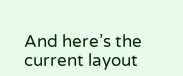And here’s the current layout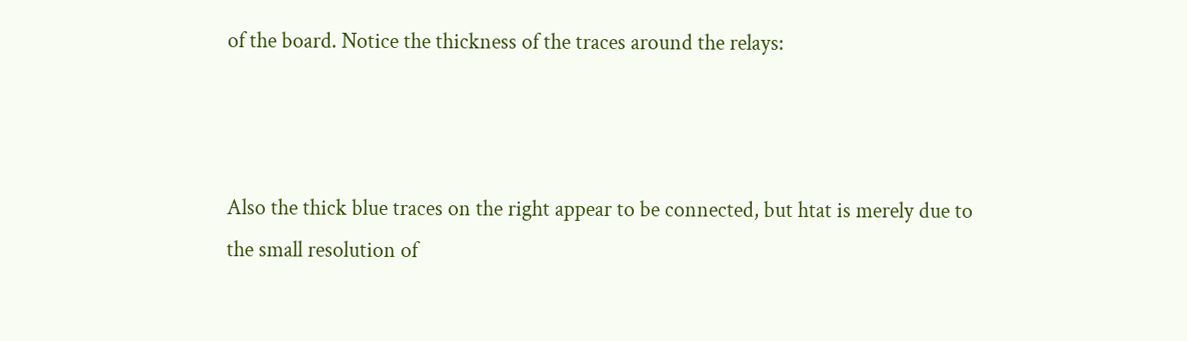of the board. Notice the thickness of the traces around the relays:



Also the thick blue traces on the right appear to be connected, but htat is merely due to the small resolution of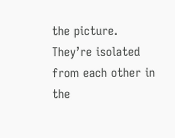the picture. They’re isolated from each other in the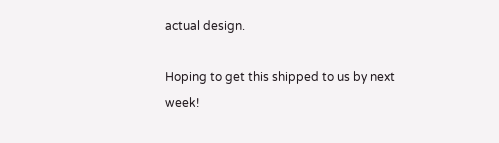actual design.

Hoping to get this shipped to us by next week!